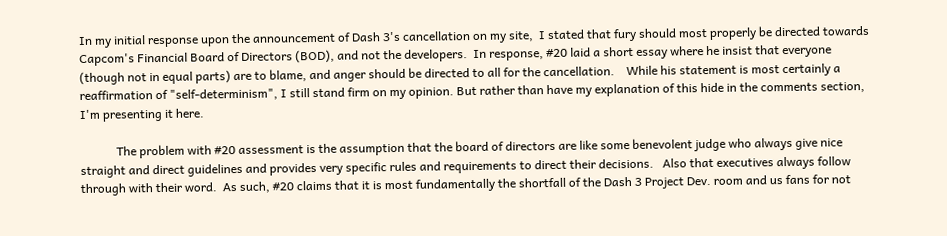In my initial response upon the announcement of Dash 3's cancellation on my site,  I stated that fury should most properly be directed towards Capcom's Financial Board of Directors (BOD), and not the developers.  In response, #20 laid a short essay where he insist that everyone (though not in equal parts) are to blame, and anger should be directed to all for the cancellation.    While his statement is most certainly a reaffirmation of "self-determinism", I still stand firm on my opinion. But rather than have my explanation of this hide in the comments section, I'm presenting it here.

            The problem with #20 assessment is the assumption that the board of directors are like some benevolent judge who always give nice straight and direct guidelines and provides very specific rules and requirements to direct their decisions.   Also that executives always follow through with their word.  As such, #20 claims that it is most fundamentally the shortfall of the Dash 3 Project Dev. room and us fans for not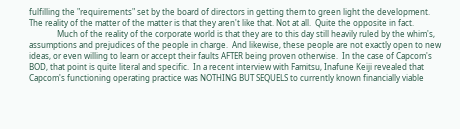fulfilling the "requirements" set by the board of directors in getting them to green light the development.  The reality of the matter of the matter is that they aren't like that. Not at all.  Quite the opposite in fact.
              Much of the reality of the corporate world is that they are to this day still heavily ruled by the whim's, assumptions and prejudices of the people in charge.  And likewise, these people are not exactly open to new ideas, or even willing to learn or accept their faults AFTER being proven otherwise.  In the case of Capcom's BOD, that point is quite literal and specific.  In a recent interview with Famitsu, Inafune Keiji revealed that Capcom's functioning operating practice was NOTHING BUT SEQUELS to currently known financially viable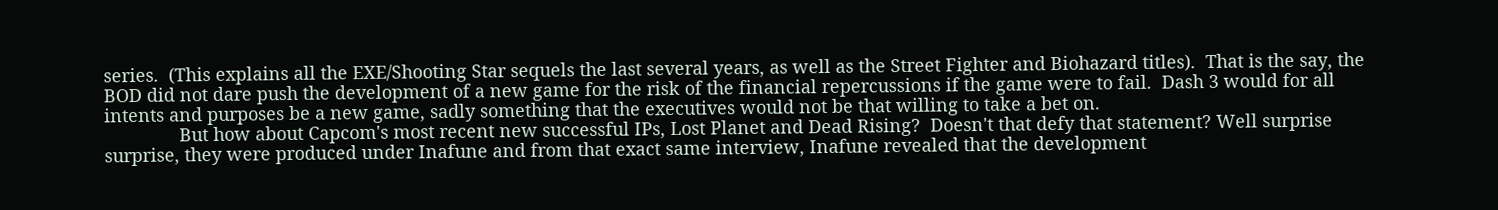series.  (This explains all the EXE/Shooting Star sequels the last several years, as well as the Street Fighter and Biohazard titles).  That is the say, the BOD did not dare push the development of a new game for the risk of the financial repercussions if the game were to fail.  Dash 3 would for all intents and purposes be a new game, sadly something that the executives would not be that willing to take a bet on.
               But how about Capcom's most recent new successful IPs, Lost Planet and Dead Rising?  Doesn't that defy that statement? Well surprise surprise, they were produced under Inafune and from that exact same interview, Inafune revealed that the development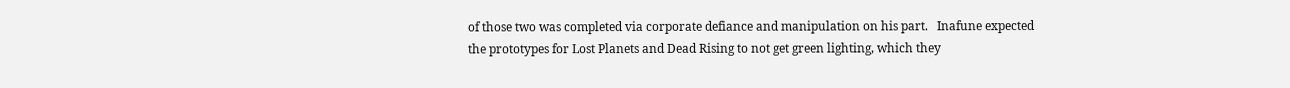of those two was completed via corporate defiance and manipulation on his part.   Inafune expected the prototypes for Lost Planets and Dead Rising to not get green lighting, which they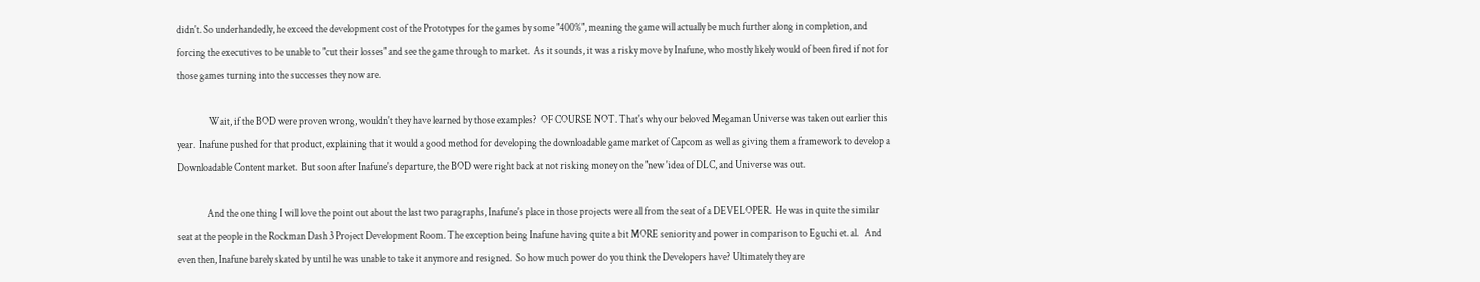didn't. So underhandedly, he exceed the development cost of the Prototypes for the games by some "400%", meaning the game will actually be much further along in completion, and forcing the executives to be unable to "cut their losses" and see the game through to market.  As it sounds, it was a risky move by Inafune, who mostly likely would of been fired if not for those games turning into the successes they now are.

                Wait, if the BOD were proven wrong, wouldn't they have learned by those examples?  OF COURSE NOT. That's why our beloved Megaman Universe was taken out earlier this year.  Inafune pushed for that product, explaining that it would a good method for developing the downloadable game market of Capcom as well as giving them a framework to develop a Downloadable Content market.  But soon after Inafune's departure, the BOD were right back at not risking money on the "new 'idea of DLC, and Universe was out.

               And the one thing I will love the point out about the last two paragraphs, Inafune's place in those projects were all from the seat of a DEVELOPER.  He was in quite the similar seat at the people in the Rockman Dash 3 Project Development Room. The exception being Inafune having quite a bit MORE seniority and power in comparison to Eguchi et. al.   And even then, Inafune barely skated by until he was unable to take it anymore and resigned.  So how much power do you think the Developers have? Ultimately they are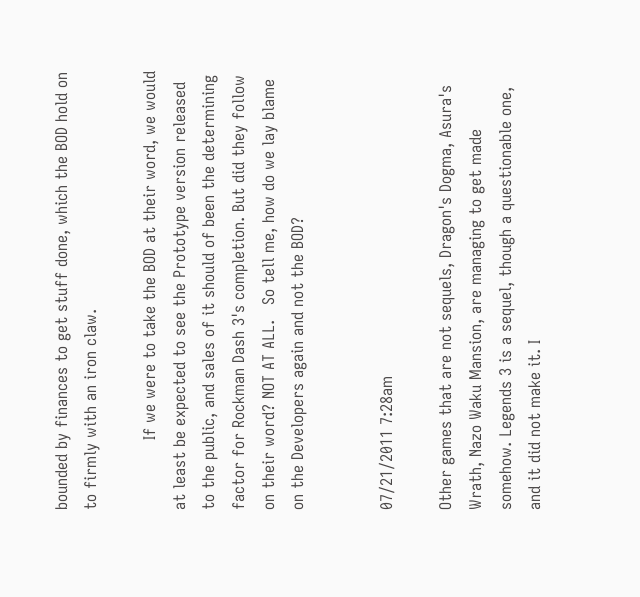bounded by finances to get stuff done, which the BOD hold on to firmly with an iron claw.

              If we were to take the BOD at their word, we would at least be expected to see the Prototype version released to the public, and sales of it should of been the determining factor for Rockman Dash 3's completion. But did they follow on their word? NOT AT ALL.   So tell me, how do we lay blame on the Developers again and not the BOD?


07/21/2011 7:28am

Other games that are not sequels, Dragon's Dogma, Asura's Wrath, Nazo Waku Mansion, are managing to get made somehow. Legends 3 is a sequel, though a questionable one, and it did not make it. I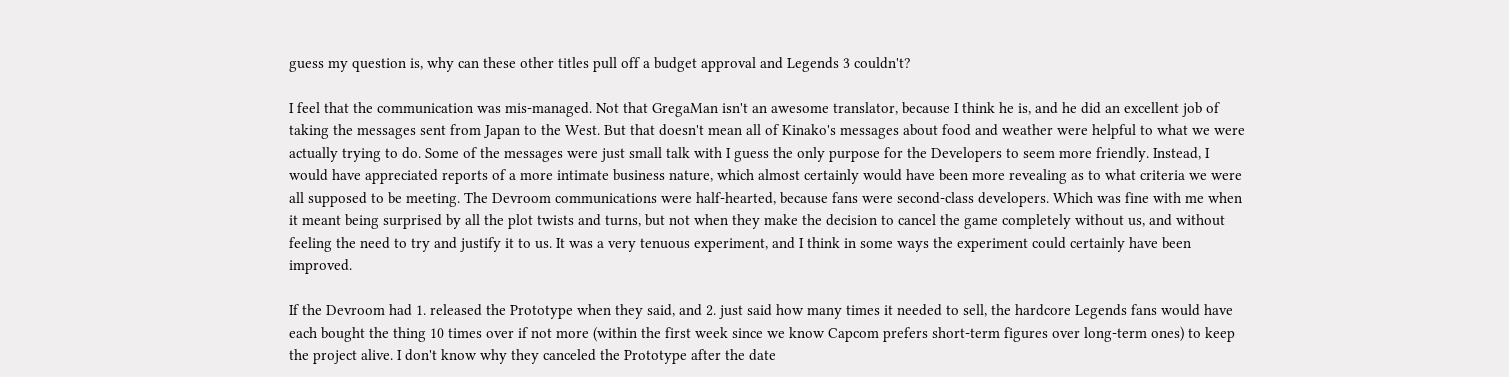guess my question is, why can these other titles pull off a budget approval and Legends 3 couldn't?

I feel that the communication was mis-managed. Not that GregaMan isn't an awesome translator, because I think he is, and he did an excellent job of taking the messages sent from Japan to the West. But that doesn't mean all of Kinako's messages about food and weather were helpful to what we were actually trying to do. Some of the messages were just small talk with I guess the only purpose for the Developers to seem more friendly. Instead, I would have appreciated reports of a more intimate business nature, which almost certainly would have been more revealing as to what criteria we were all supposed to be meeting. The Devroom communications were half-hearted, because fans were second-class developers. Which was fine with me when it meant being surprised by all the plot twists and turns, but not when they make the decision to cancel the game completely without us, and without feeling the need to try and justify it to us. It was a very tenuous experiment, and I think in some ways the experiment could certainly have been improved.

If the Devroom had 1. released the Prototype when they said, and 2. just said how many times it needed to sell, the hardcore Legends fans would have each bought the thing 10 times over if not more (within the first week since we know Capcom prefers short-term figures over long-term ones) to keep the project alive. I don't know why they canceled the Prototype after the date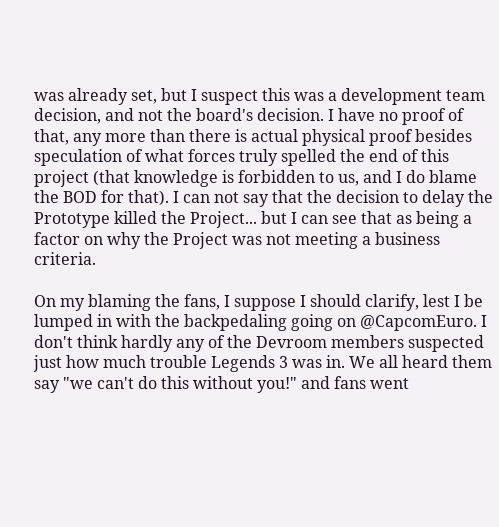was already set, but I suspect this was a development team decision, and not the board's decision. I have no proof of that, any more than there is actual physical proof besides speculation of what forces truly spelled the end of this project (that knowledge is forbidden to us, and I do blame the BOD for that). I can not say that the decision to delay the Prototype killed the Project... but I can see that as being a factor on why the Project was not meeting a business criteria.

On my blaming the fans, I suppose I should clarify, lest I be lumped in with the backpedaling going on @CapcomEuro. I don't think hardly any of the Devroom members suspected just how much trouble Legends 3 was in. We all heard them say "we can't do this without you!" and fans went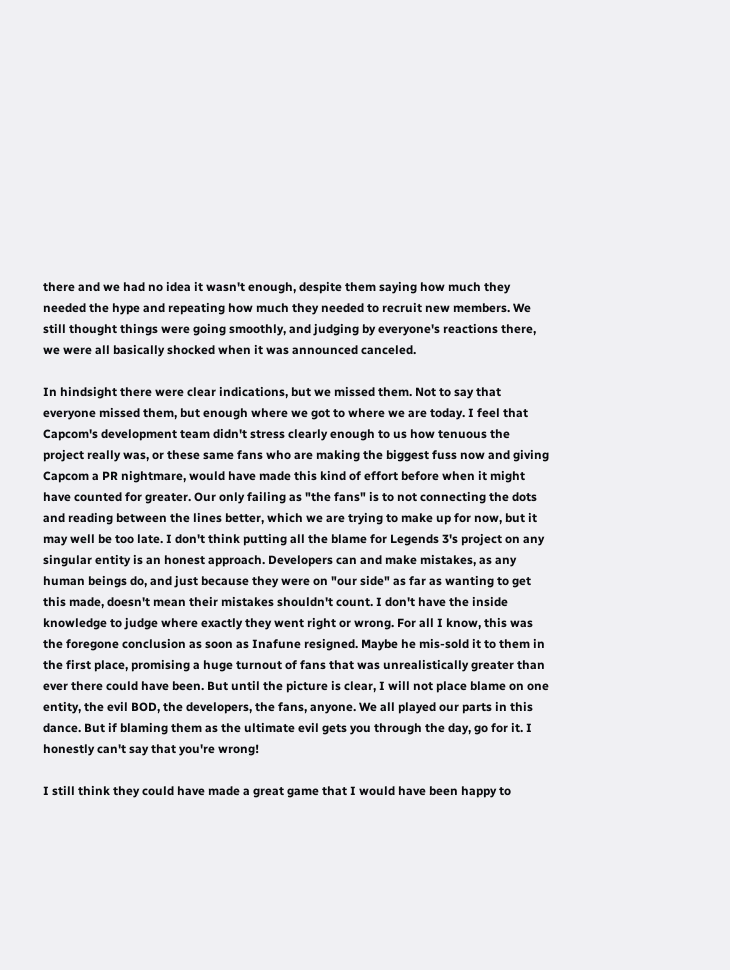there and we had no idea it wasn't enough, despite them saying how much they needed the hype and repeating how much they needed to recruit new members. We still thought things were going smoothly, and judging by everyone's reactions there, we were all basically shocked when it was announced canceled.

In hindsight there were clear indications, but we missed them. Not to say that everyone missed them, but enough where we got to where we are today. I feel that Capcom's development team didn't stress clearly enough to us how tenuous the project really was, or these same fans who are making the biggest fuss now and giving Capcom a PR nightmare, would have made this kind of effort before when it might have counted for greater. Our only failing as "the fans" is to not connecting the dots and reading between the lines better, which we are trying to make up for now, but it may well be too late. I don't think putting all the blame for Legends 3's project on any singular entity is an honest approach. Developers can and make mistakes, as any human beings do, and just because they were on "our side" as far as wanting to get this made, doesn't mean their mistakes shouldn't count. I don't have the inside knowledge to judge where exactly they went right or wrong. For all I know, this was the foregone conclusion as soon as Inafune resigned. Maybe he mis-sold it to them in the first place, promising a huge turnout of fans that was unrealistically greater than ever there could have been. But until the picture is clear, I will not place blame on one entity, the evil BOD, the developers, the fans, anyone. We all played our parts in this dance. But if blaming them as the ultimate evil gets you through the day, go for it. I honestly can't say that you're wrong!

I still think they could have made a great game that I would have been happy to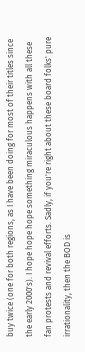buy twice (one for both regions, as I have been doing for most of their titles since the early 2000's). I hope hope hope something miraculous happens with all these fan protests and revival efforts. Sadly, if you're right about these board folks' pure irrationality, then the BOD is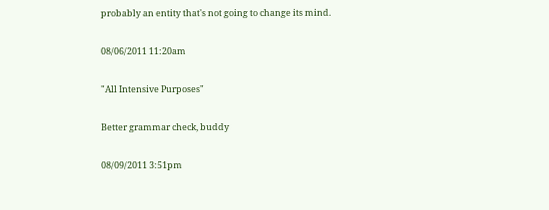probably an entity that's not going to change its mind.

08/06/2011 11:20am

"All Intensive Purposes"

Better grammar check, buddy

08/09/2011 3:51pm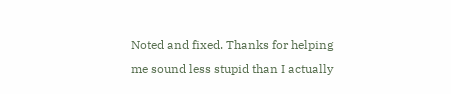Noted and fixed. Thanks for helping me sound less stupid than I actually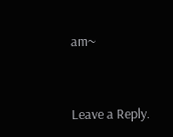am~


Leave a Reply.